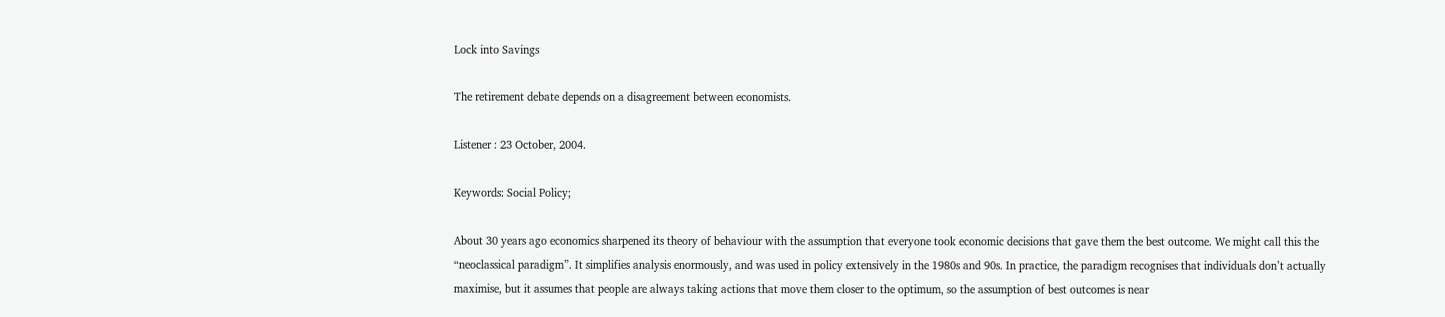Lock into Savings

The retirement debate depends on a disagreement between economists.

Listener : 23 October, 2004.

Keywords: Social Policy;

About 30 years ago economics sharpened its theory of behaviour with the assumption that everyone took economic decisions that gave them the best outcome. We might call this the “neoclassical paradigm”. It simplifies analysis enormously, and was used in policy extensively in the 1980s and 90s. In practice, the paradigm recognises that individuals don’t actually maximise, but it assumes that people are always taking actions that move them closer to the optimum, so the assumption of best outcomes is near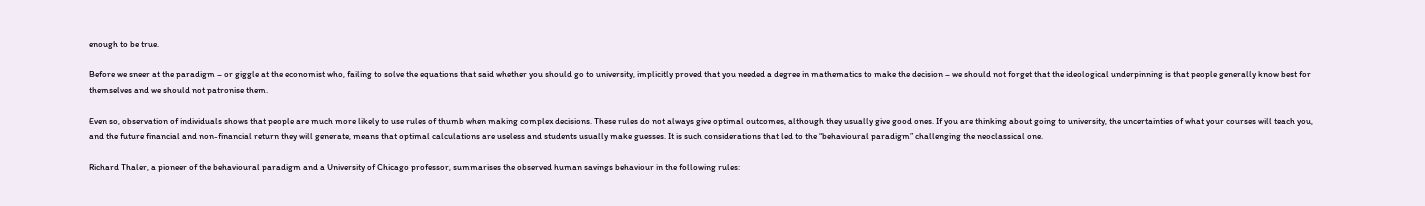enough to be true.

Before we sneer at the paradigm – or giggle at the economist who, failing to solve the equations that said whether you should go to university, implicitly proved that you needed a degree in mathematics to make the decision – we should not forget that the ideological underpinning is that people generally know best for themselves and we should not patronise them.

Even so, observation of individuals shows that people are much more likely to use rules of thumb when making complex decisions. These rules do not always give optimal outcomes, although they usually give good ones. If you are thinking about going to university, the uncertainties of what your courses will teach you, and the future financial and non-financial return they will generate, means that optimal calculations are useless and students usually make guesses. It is such considerations that led to the “behavioural paradigm” challenging the neoclassical one.

Richard Thaler, a pioneer of the behavioural paradigm and a University of Chicago professor, summarises the observed human savings behaviour in the following rules: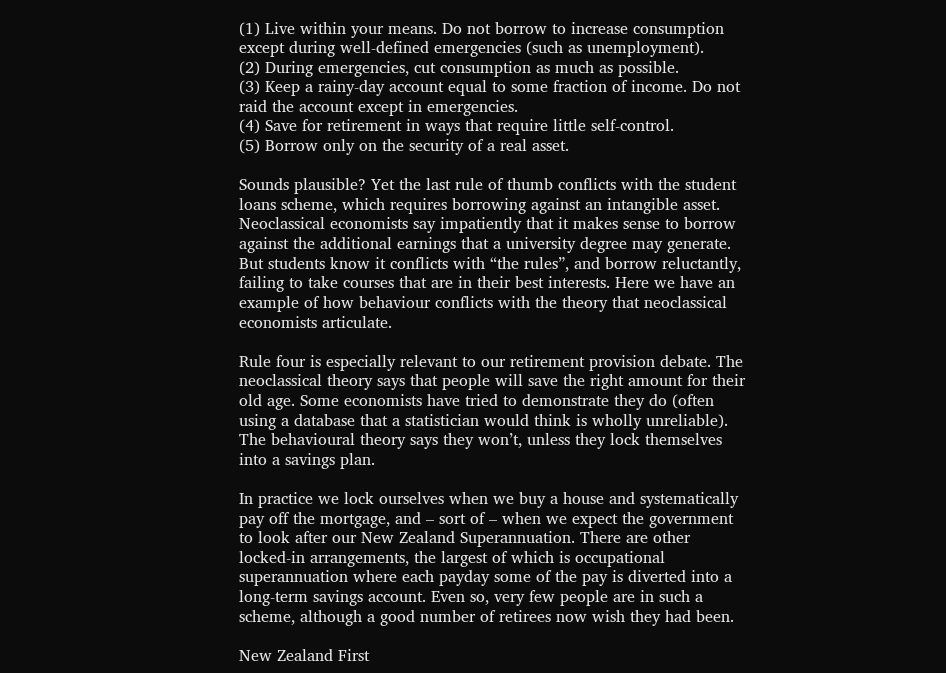(1) Live within your means. Do not borrow to increase consumption except during well-defined emergencies (such as unemployment).
(2) During emergencies, cut consumption as much as possible.
(3) Keep a rainy-day account equal to some fraction of income. Do not raid the account except in emergencies.
(4) Save for retirement in ways that require little self-control.
(5) Borrow only on the security of a real asset.

Sounds plausible? Yet the last rule of thumb conflicts with the student loans scheme, which requires borrowing against an intangible asset. Neoclassical economists say impatiently that it makes sense to borrow against the additional earnings that a university degree may generate. But students know it conflicts with “the rules”, and borrow reluctantly, failing to take courses that are in their best interests. Here we have an example of how behaviour conflicts with the theory that neoclassical economists articulate.

Rule four is especially relevant to our retirement provision debate. The neoclassical theory says that people will save the right amount for their old age. Some economists have tried to demonstrate they do (often using a database that a statistician would think is wholly unreliable). The behavioural theory says they won’t, unless they lock themselves into a savings plan.

In practice we lock ourselves when we buy a house and systematically pay off the mortgage, and – sort of – when we expect the government to look after our New Zealand Superannuation. There are other locked-in arrangements, the largest of which is occupational superannuation where each payday some of the pay is diverted into a long-term savings account. Even so, very few people are in such a scheme, although a good number of retirees now wish they had been.

New Zealand First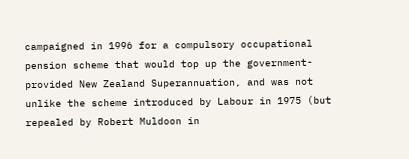campaigned in 1996 for a compulsory occupational pension scheme that would top up the government-provided New Zealand Superannuation, and was not unlike the scheme introduced by Labour in 1975 (but repealed by Robert Muldoon in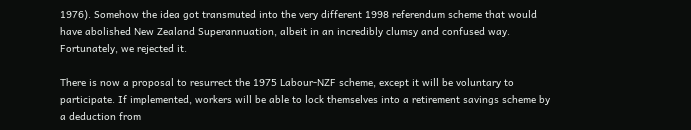1976). Somehow the idea got transmuted into the very different 1998 referendum scheme that would have abolished New Zealand Superannuation, albeit in an incredibly clumsy and confused way. Fortunately, we rejected it.

There is now a proposal to resurrect the 1975 Labour-NZF scheme, except it will be voluntary to participate. If implemented, workers will be able to lock themselves into a retirement savings scheme by a deduction from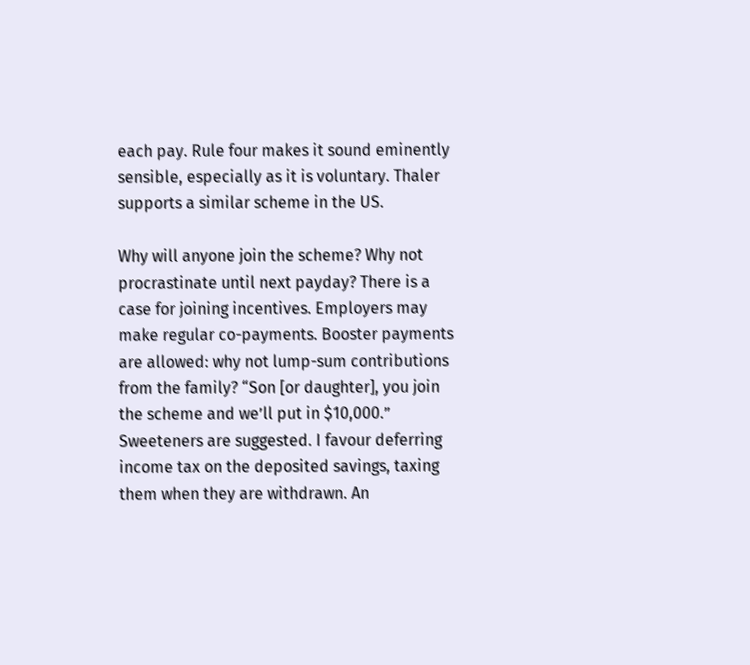each pay. Rule four makes it sound eminently sensible, especially as it is voluntary. Thaler supports a similar scheme in the US.

Why will anyone join the scheme? Why not procrastinate until next payday? There is a case for joining incentives. Employers may make regular co-payments. Booster payments are allowed: why not lump-sum contributions from the family? “Son [or daughter], you join the scheme and we’ll put in $10,000.” Sweeteners are suggested. I favour deferring income tax on the deposited savings, taxing them when they are withdrawn. An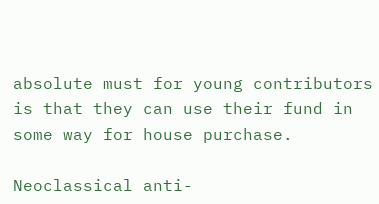absolute must for young contributors is that they can use their fund in some way for house purchase.

Neoclassical anti-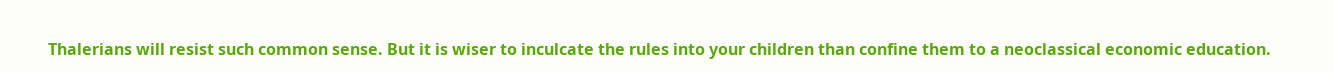Thalerians will resist such common sense. But it is wiser to inculcate the rules into your children than confine them to a neoclassical economic education.